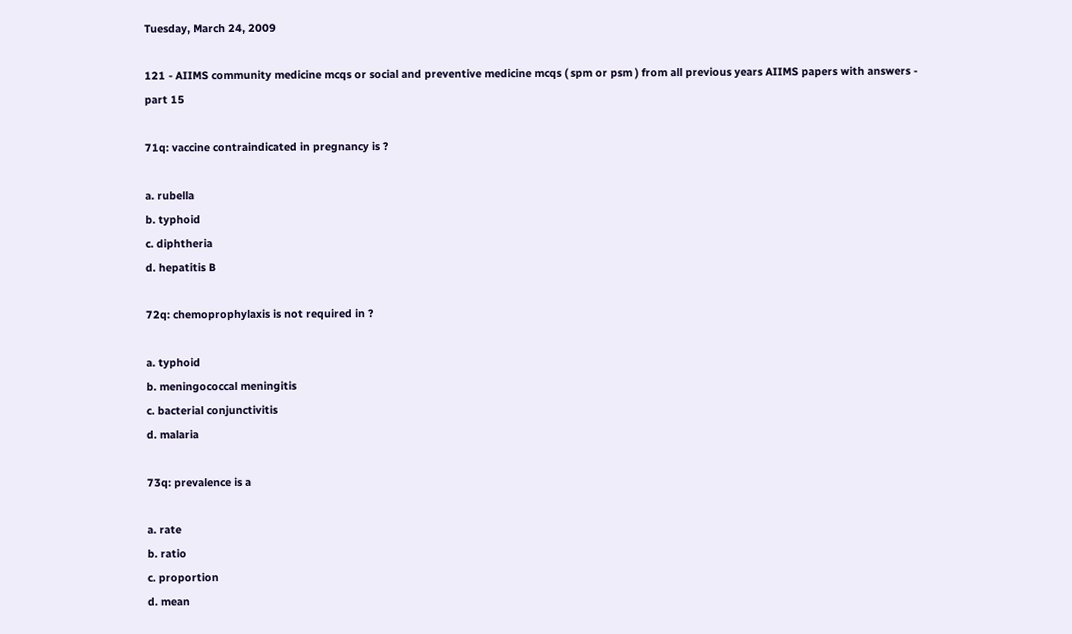Tuesday, March 24, 2009

121 - AIIMS community medicine mcqs or social and preventive medicine mcqs ( spm or psm ) from all previous years AIIMS papers with answers - part 15

71q: vaccine contraindicated in pregnancy is ?

a. rubella
b. typhoid
c. diphtheria
d. hepatitis B

72q: chemoprophylaxis is not required in ?

a. typhoid
b. meningococcal meningitis
c. bacterial conjunctivitis
d. malaria

73q: prevalence is a

a. rate
b. ratio
c. proportion
d. mean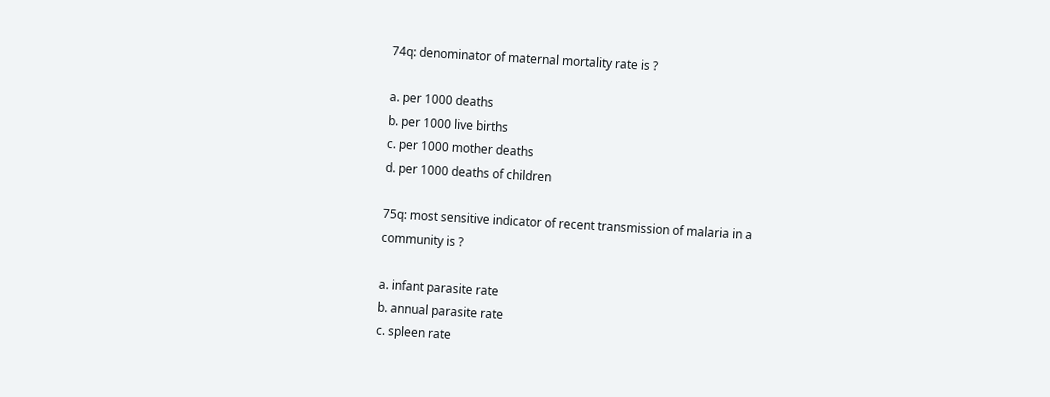74q: denominator of maternal mortality rate is ?

a. per 1000 deaths
b. per 1000 live births
c. per 1000 mother deaths
d. per 1000 deaths of children

75q: most sensitive indicator of recent transmission of malaria in a
community is ?

a. infant parasite rate
b. annual parasite rate
c. spleen rate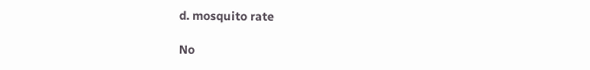d. mosquito rate

No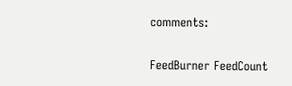comments:

FeedBurner FeedCount